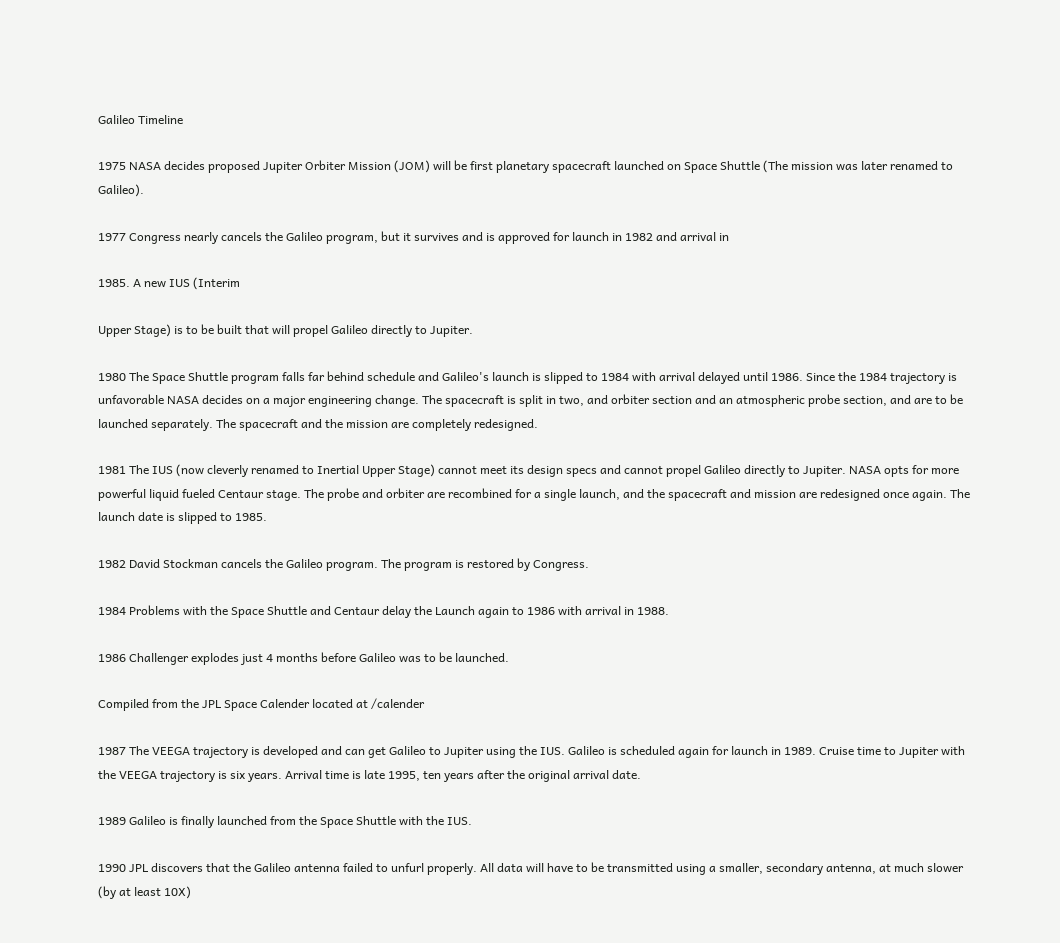Galileo Timeline

1975 NASA decides proposed Jupiter Orbiter Mission (JOM) will be first planetary spacecraft launched on Space Shuttle (The mission was later renamed to Galileo).

1977 Congress nearly cancels the Galileo program, but it survives and is approved for launch in 1982 and arrival in

1985. A new IUS (Interim

Upper Stage) is to be built that will propel Galileo directly to Jupiter.

1980 The Space Shuttle program falls far behind schedule and Galileo's launch is slipped to 1984 with arrival delayed until 1986. Since the 1984 trajectory is unfavorable NASA decides on a major engineering change. The spacecraft is split in two, and orbiter section and an atmospheric probe section, and are to be launched separately. The spacecraft and the mission are completely redesigned.

1981 The IUS (now cleverly renamed to Inertial Upper Stage) cannot meet its design specs and cannot propel Galileo directly to Jupiter. NASA opts for more powerful liquid fueled Centaur stage. The probe and orbiter are recombined for a single launch, and the spacecraft and mission are redesigned once again. The launch date is slipped to 1985.

1982 David Stockman cancels the Galileo program. The program is restored by Congress.

1984 Problems with the Space Shuttle and Centaur delay the Launch again to 1986 with arrival in 1988.

1986 Challenger explodes just 4 months before Galileo was to be launched.

Compiled from the JPL Space Calender located at /calender

1987 The VEEGA trajectory is developed and can get Galileo to Jupiter using the IUS. Galileo is scheduled again for launch in 1989. Cruise time to Jupiter with the VEEGA trajectory is six years. Arrival time is late 1995, ten years after the original arrival date.

1989 Galileo is finally launched from the Space Shuttle with the IUS.

1990 JPL discovers that the Galileo antenna failed to unfurl properly. All data will have to be transmitted using a smaller, secondary antenna, at much slower (by at least 10X)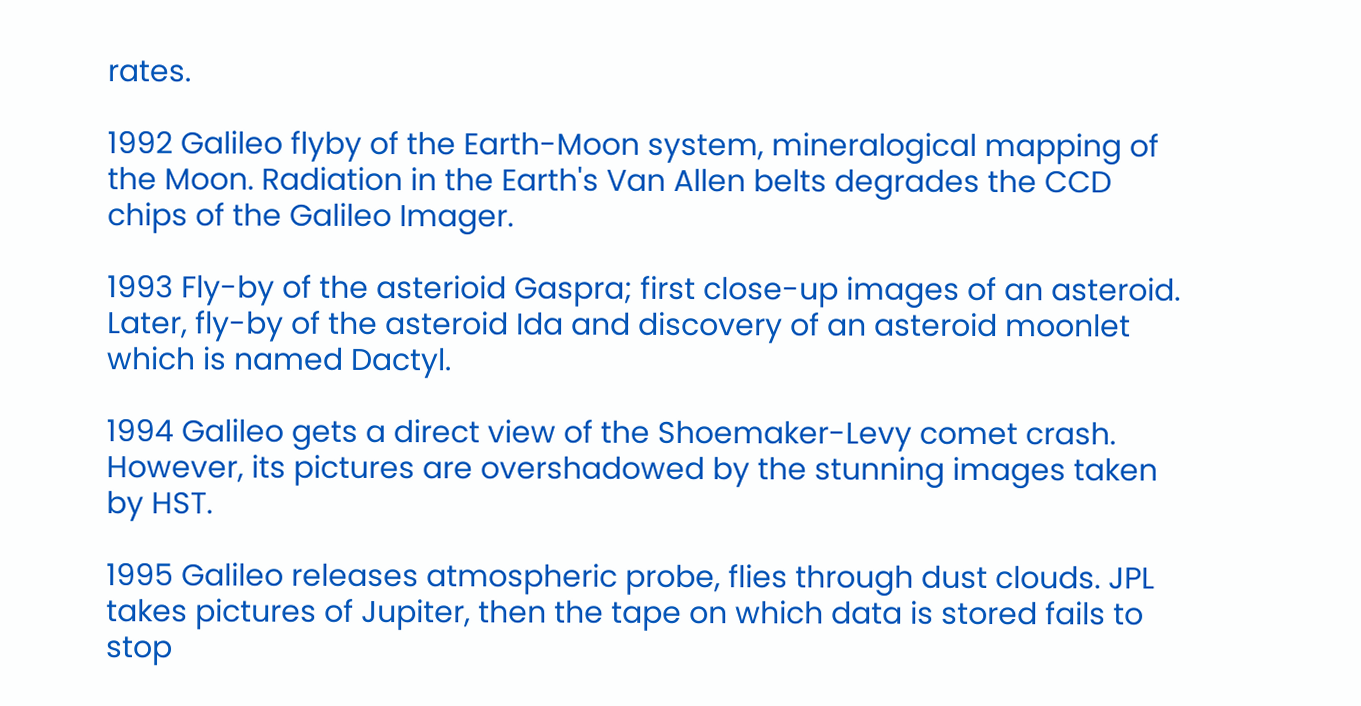rates.

1992 Galileo flyby of the Earth-Moon system, mineralogical mapping of the Moon. Radiation in the Earth's Van Allen belts degrades the CCD chips of the Galileo Imager.

1993 Fly-by of the asterioid Gaspra; first close-up images of an asteroid. Later, fly-by of the asteroid Ida and discovery of an asteroid moonlet which is named Dactyl.

1994 Galileo gets a direct view of the Shoemaker-Levy comet crash. However, its pictures are overshadowed by the stunning images taken by HST.

1995 Galileo releases atmospheric probe, flies through dust clouds. JPL takes pictures of Jupiter, then the tape on which data is stored fails to stop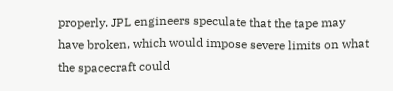properly. JPL engineers speculate that the tape may have broken, which would impose severe limits on what the spacecraft could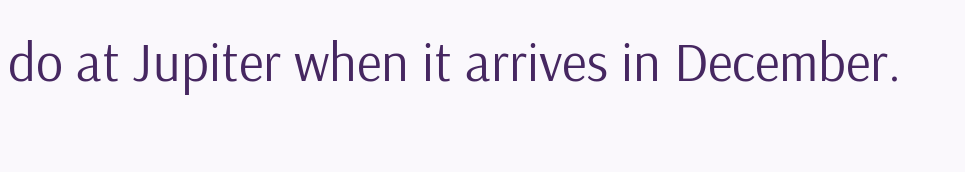do at Jupiter when it arrives in December.